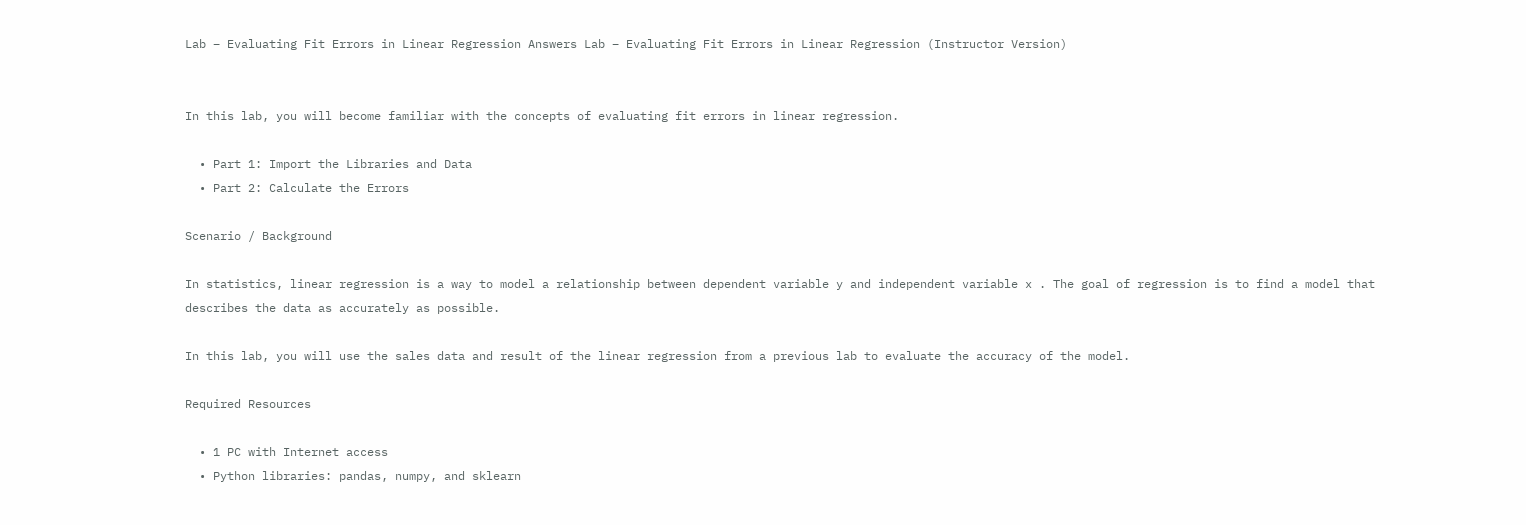Lab – Evaluating Fit Errors in Linear Regression Answers Lab – Evaluating Fit Errors in Linear Regression (Instructor Version)


In this lab, you will become familiar with the concepts of evaluating fit errors in linear regression.

  • Part 1: Import the Libraries and Data
  • Part 2: Calculate the Errors

Scenario / Background

In statistics, linear regression is a way to model a relationship between dependent variable y and independent variable x . The goal of regression is to find a model that describes the data as accurately as possible.

In this lab, you will use the sales data and result of the linear regression from a previous lab to evaluate the accuracy of the model.

Required Resources

  • 1 PC with Internet access
  • Python libraries: pandas, numpy, and sklearn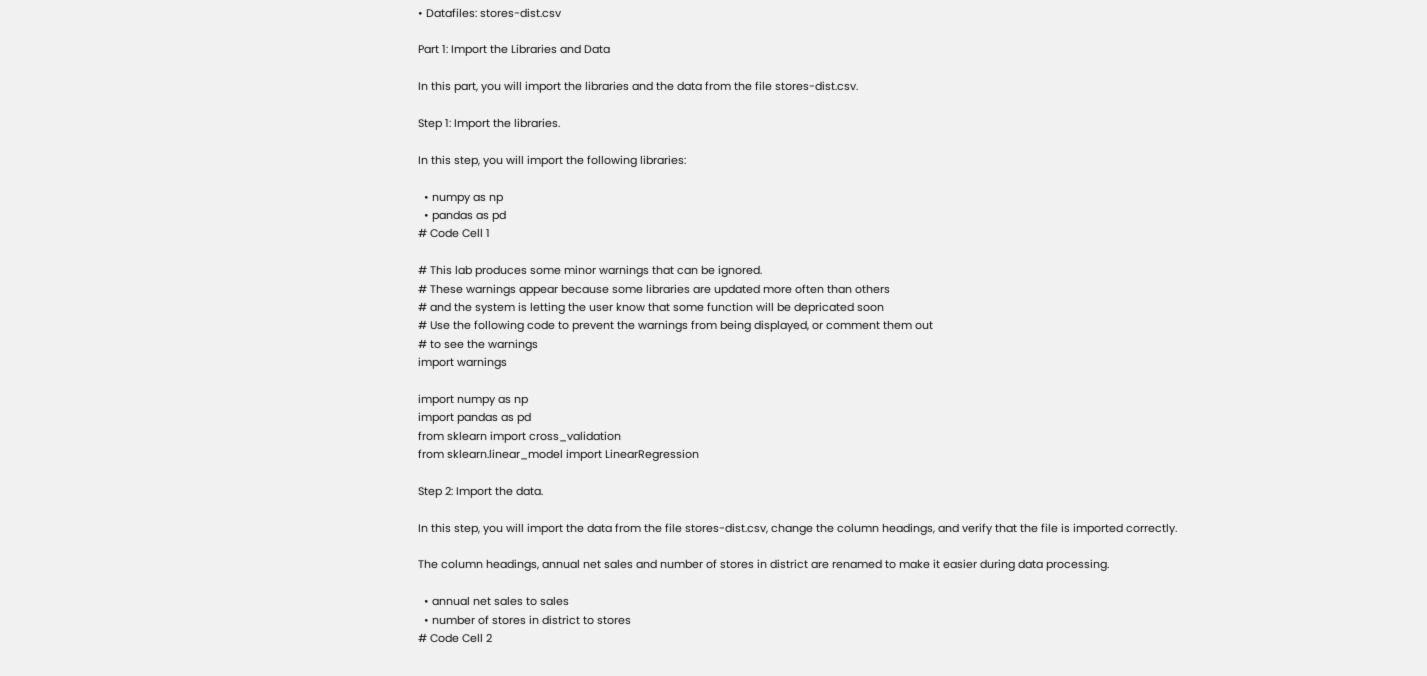• Datafiles: stores-dist.csv

Part 1: Import the Libraries and Data

In this part, you will import the libraries and the data from the file stores-dist.csv.

Step 1: Import the libraries.

In this step, you will import the following libraries:

  • numpy as np
  • pandas as pd
# Code Cell 1

# This lab produces some minor warnings that can be ignored.
# These warnings appear because some libraries are updated more often than others
# and the system is letting the user know that some function will be depricated soon
# Use the following code to prevent the warnings from being displayed, or comment them out
# to see the warnings
import warnings

import numpy as np
import pandas as pd
from sklearn import cross_validation
from sklearn.linear_model import LinearRegression

Step 2: Import the data.

In this step, you will import the data from the file stores-dist.csv, change the column headings, and verify that the file is imported correctly.

The column headings, annual net sales and number of stores in district are renamed to make it easier during data processing.

  • annual net sales to sales
  • number of stores in district to stores
# Code Cell 2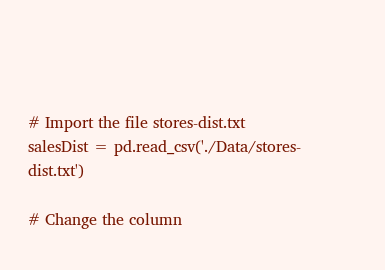# Import the file stores-dist.txt
salesDist = pd.read_csv('./Data/stores-dist.txt')

# Change the column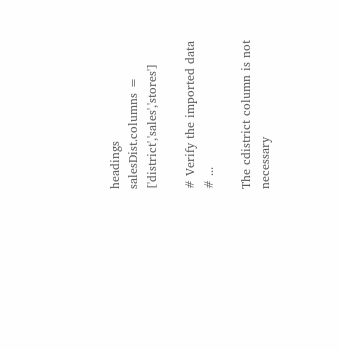headings
salesDist.columns = ['district','sales','stores']

# Verify the imported data
# ...

The cdistrict column is not necessary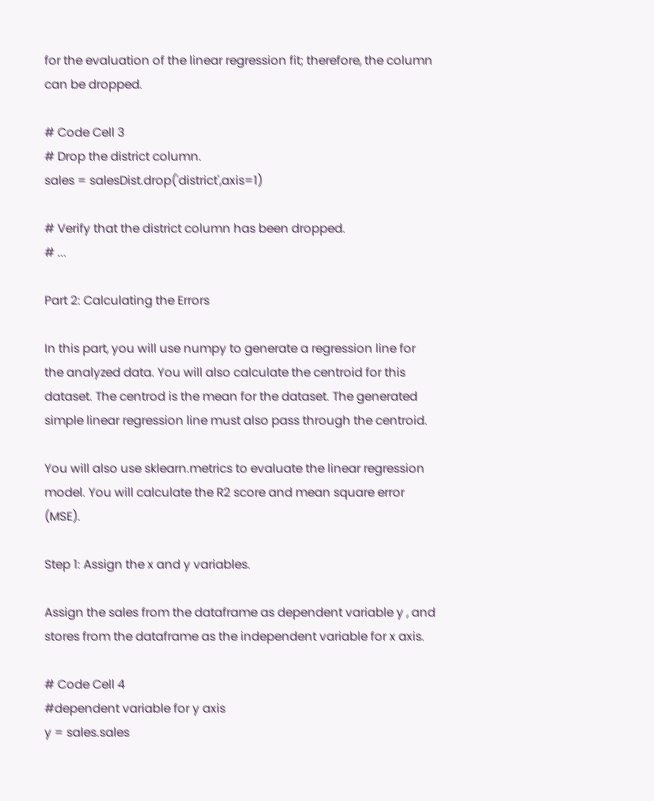for the evaluation of the linear regression fit; therefore, the column can be dropped.

# Code Cell 3
# Drop the district column.
sales = salesDist.drop('district',axis=1)

# Verify that the district column has been dropped.
# ...

Part 2: Calculating the Errors

In this part, you will use numpy to generate a regression line for the analyzed data. You will also calculate the centroid for this dataset. The centrod is the mean for the dataset. The generated simple linear regression line must also pass through the centroid.

You will also use sklearn.metrics to evaluate the linear regression model. You will calculate the R2 score and mean square error (MSE).

Step 1: Assign the x and y variables.

Assign the sales from the dataframe as dependent variable y , and stores from the dataframe as the independent variable for x axis.

# Code Cell 4
#dependent variable for y axis
y = sales.sales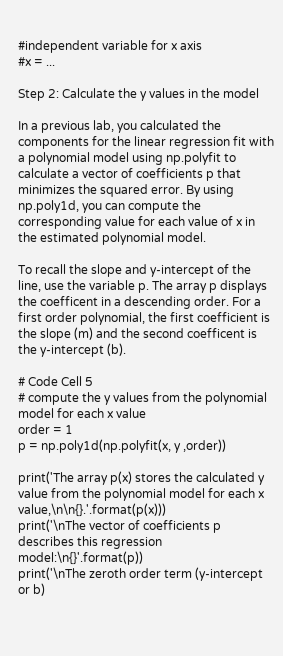#independent variable for x axis
#x = ...

Step 2: Calculate the y values in the model

In a previous lab, you calculated the components for the linear regression fit with a polynomial model using np.polyfit to calculate a vector of coefficients p that minimizes the squared error. By using np.poly1d, you can compute the corresponding value for each value of x in the estimated polynomial model.

To recall the slope and y-intercept of the line, use the variable p. The array p displays the coefficent in a descending order. For a first order polynomial, the first coefficient is the slope (m) and the second coefficent is the y-intercept (b).

# Code Cell 5
# compute the y values from the polynomial model for each x value
order = 1
p = np.poly1d(np.polyfit(x, y ,order))

print('The array p(x) stores the calculated y value from the polynomial model for each x value,\n\n{}.'.format(p(x)))
print('\nThe vector of coefficients p describes this regression model:\n{}'.format(p))
print('\nThe zeroth order term (y-intercept or b)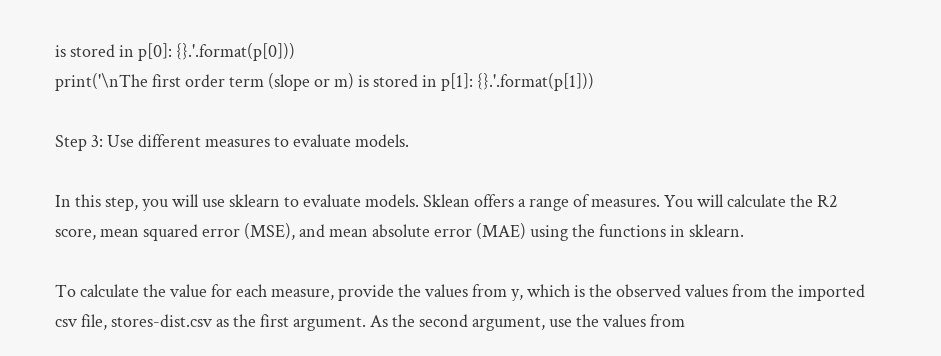is stored in p[0]: {}.'.format(p[0]))
print('\nThe first order term (slope or m) is stored in p[1]: {}.'.format(p[1]))

Step 3: Use different measures to evaluate models.

In this step, you will use sklearn to evaluate models. Sklean offers a range of measures. You will calculate the R2 score, mean squared error (MSE), and mean absolute error (MAE) using the functions in sklearn.

To calculate the value for each measure, provide the values from y, which is the observed values from the imported csv file, stores-dist.csv as the first argument. As the second argument, use the values from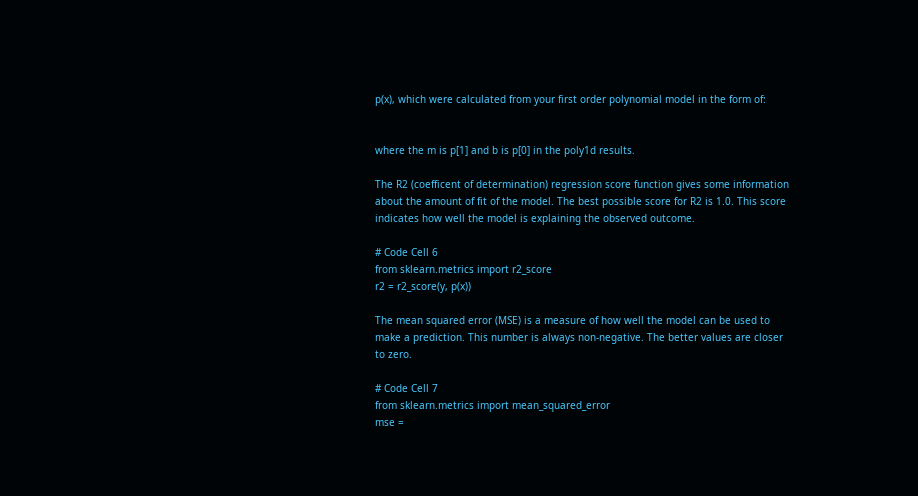p(x), which were calculated from your first order polynomial model in the form of:


where the m is p[1] and b is p[0] in the poly1d results.

The R2 (coefficent of determination) regression score function gives some information about the amount of fit of the model. The best possible score for R2 is 1.0. This score indicates how well the model is explaining the observed outcome.

# Code Cell 6
from sklearn.metrics import r2_score
r2 = r2_score(y, p(x))

The mean squared error (MSE) is a measure of how well the model can be used to make a prediction. This number is always non-negative. The better values are closer to zero.

# Code Cell 7
from sklearn.metrics import mean_squared_error
mse =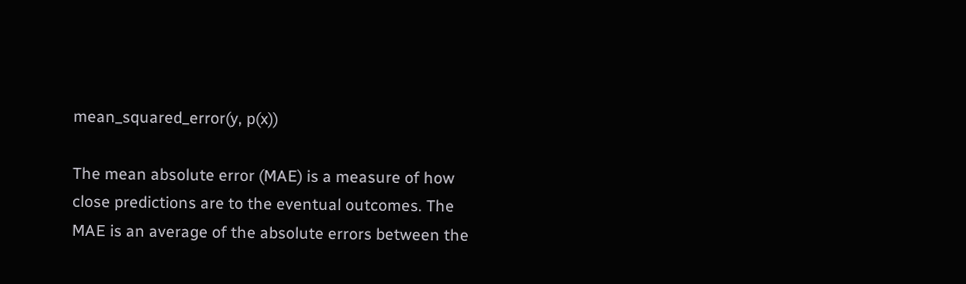mean_squared_error(y, p(x))

The mean absolute error (MAE) is a measure of how close predictions are to the eventual outcomes. The MAE is an average of the absolute errors between the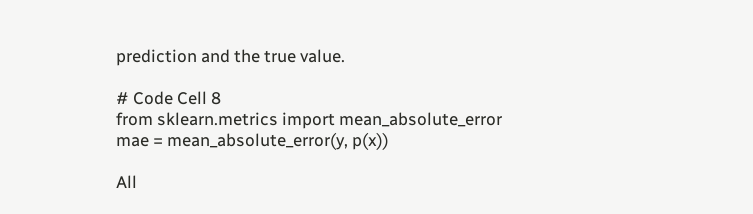prediction and the true value.

# Code Cell 8
from sklearn.metrics import mean_absolute_error
mae = mean_absolute_error(y, p(x))

All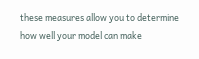these measures allow you to determine how well your model can make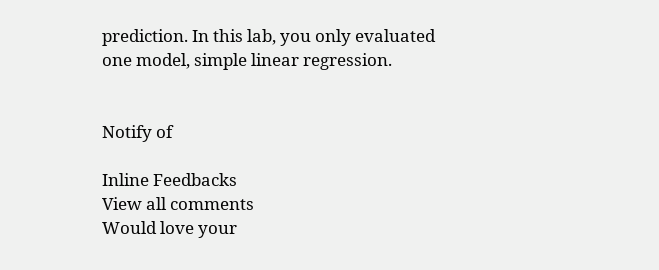prediction. In this lab, you only evaluated one model, simple linear regression.


Notify of

Inline Feedbacks
View all comments
Would love your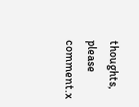thoughts, please comment.x